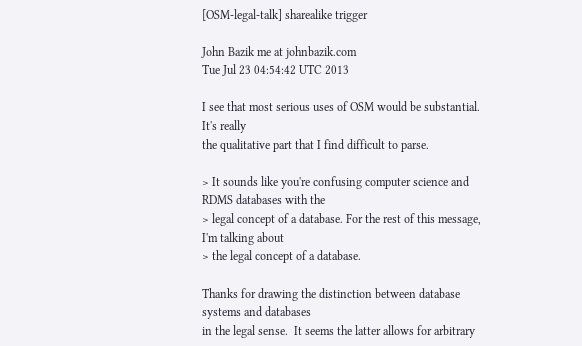[OSM-legal-talk] sharealike trigger

John Bazik me at johnbazik.com
Tue Jul 23 04:54:42 UTC 2013

I see that most serious uses of OSM would be substantial.  It's really
the qualitative part that I find difficult to parse.

> It sounds like you're confusing computer science and RDMS databases with the
> legal concept of a database. For the rest of this message, I'm talking about
> the legal concept of a database.

Thanks for drawing the distinction between database systems and databases
in the legal sense.  It seems the latter allows for arbitrary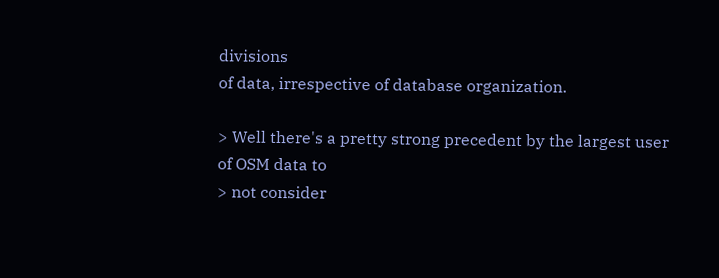divisions
of data, irrespective of database organization.

> Well there's a pretty strong precedent by the largest user of OSM data to
> not consider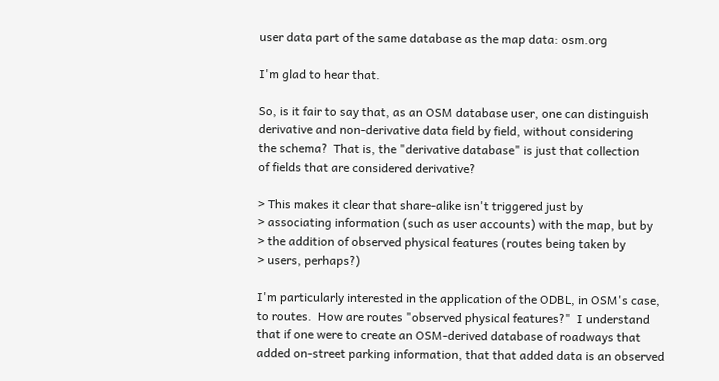user data part of the same database as the map data: osm.org

I'm glad to hear that.

So, is it fair to say that, as an OSM database user, one can distinguish
derivative and non-derivative data field by field, without considering
the schema?  That is, the "derivative database" is just that collection
of fields that are considered derivative?

> This makes it clear that share-alike isn't triggered just by
> associating information (such as user accounts) with the map, but by
> the addition of observed physical features (routes being taken by
> users, perhaps?)

I'm particularly interested in the application of the ODBL, in OSM's case,
to routes.  How are routes "observed physical features?"  I understand
that if one were to create an OSM-derived database of roadways that
added on-street parking information, that that added data is an observed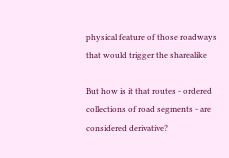physical feature of those roadways that would trigger the sharealike

But how is it that routes - ordered collections of road segments - are
considered derivative?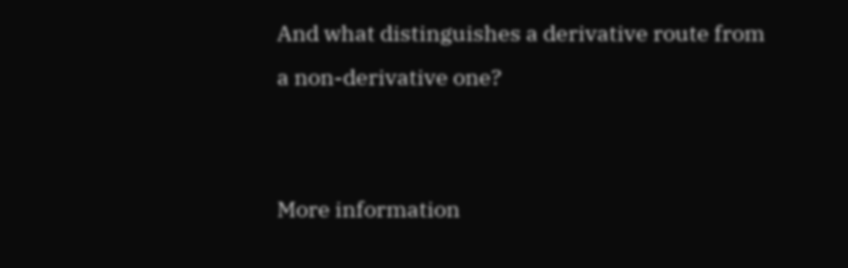And what distinguishes a derivative route from
a non-derivative one?


More information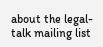about the legal-talk mailing list